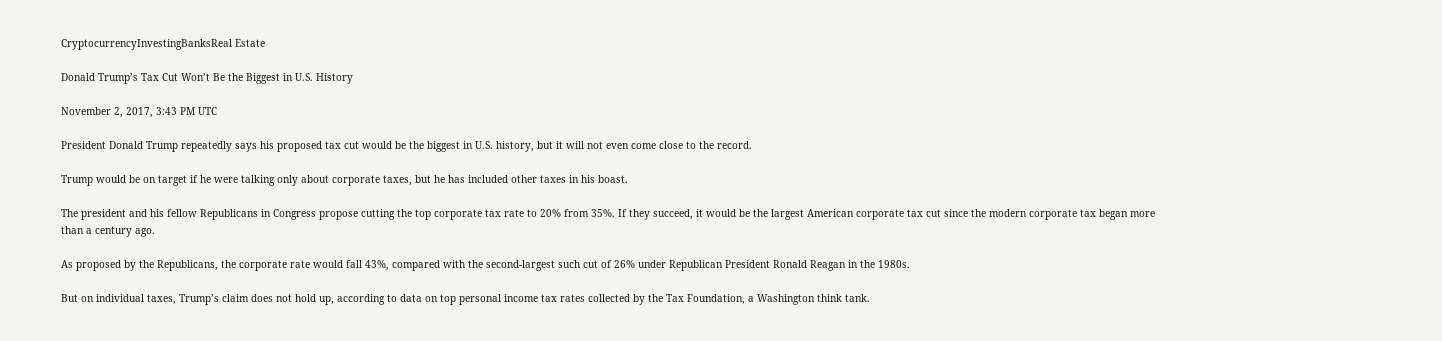CryptocurrencyInvestingBanksReal Estate

Donald Trump’s Tax Cut Won’t Be the Biggest in U.S. History

November 2, 2017, 3:43 PM UTC

President Donald Trump repeatedly says his proposed tax cut would be the biggest in U.S. history, but it will not even come close to the record.

Trump would be on target if he were talking only about corporate taxes, but he has included other taxes in his boast.

The president and his fellow Republicans in Congress propose cutting the top corporate tax rate to 20% from 35%. If they succeed, it would be the largest American corporate tax cut since the modern corporate tax began more than a century ago.

As proposed by the Republicans, the corporate rate would fall 43%, compared with the second-largest such cut of 26% under Republican President Ronald Reagan in the 1980s.

But on individual taxes, Trump’s claim does not hold up, according to data on top personal income tax rates collected by the Tax Foundation, a Washington think tank.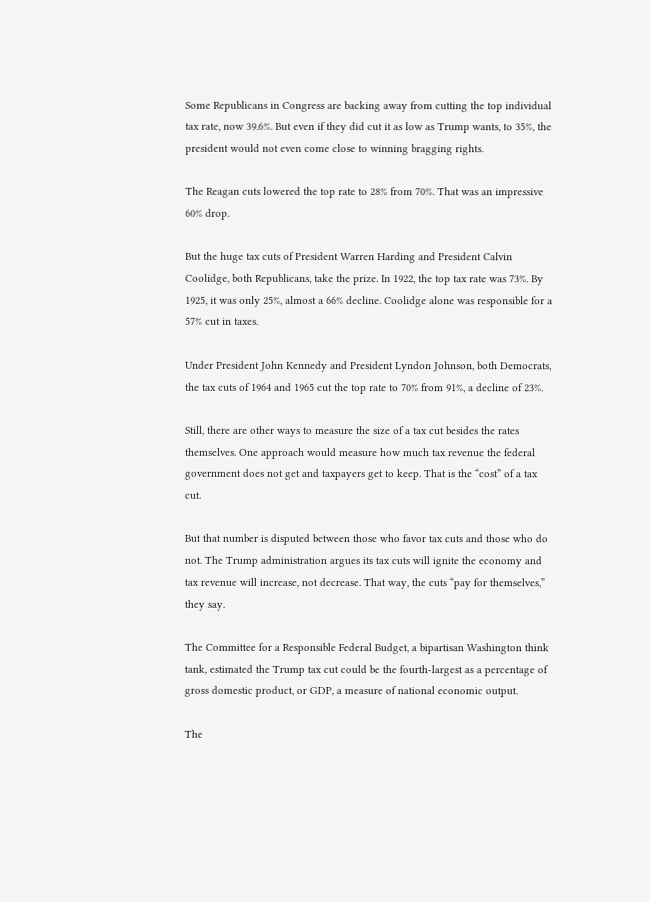Some Republicans in Congress are backing away from cutting the top individual tax rate, now 39.6%. But even if they did cut it as low as Trump wants, to 35%, the president would not even come close to winning bragging rights.

The Reagan cuts lowered the top rate to 28% from 70%. That was an impressive 60% drop.

But the huge tax cuts of President Warren Harding and President Calvin Coolidge, both Republicans, take the prize. In 1922, the top tax rate was 73%. By 1925, it was only 25%, almost a 66% decline. Coolidge alone was responsible for a 57% cut in taxes.

Under President John Kennedy and President Lyndon Johnson, both Democrats, the tax cuts of 1964 and 1965 cut the top rate to 70% from 91%, a decline of 23%.

Still, there are other ways to measure the size of a tax cut besides the rates themselves. One approach would measure how much tax revenue the federal government does not get and taxpayers get to keep. That is the “cost” of a tax cut.

But that number is disputed between those who favor tax cuts and those who do not. The Trump administration argues its tax cuts will ignite the economy and tax revenue will increase, not decrease. That way, the cuts “pay for themselves,” they say.

The Committee for a Responsible Federal Budget, a bipartisan Washington think tank, estimated the Trump tax cut could be the fourth-largest as a percentage of gross domestic product, or GDP, a measure of national economic output.

The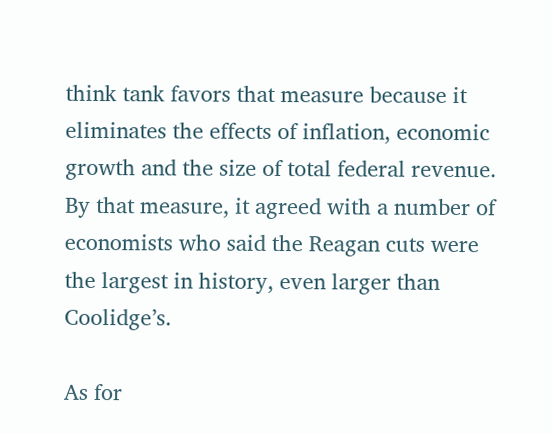think tank favors that measure because it eliminates the effects of inflation, economic growth and the size of total federal revenue. By that measure, it agreed with a number of economists who said the Reagan cuts were the largest in history, even larger than Coolidge’s.

As for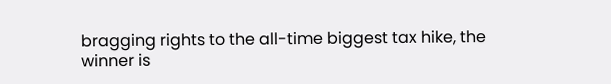bragging rights to the all-time biggest tax hike, the winner is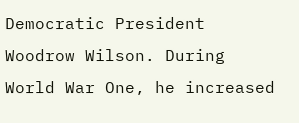Democratic President Woodrow Wilson. During World War One, he increased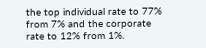the top individual rate to 77% from 7% and the corporate rate to 12% from 1%.